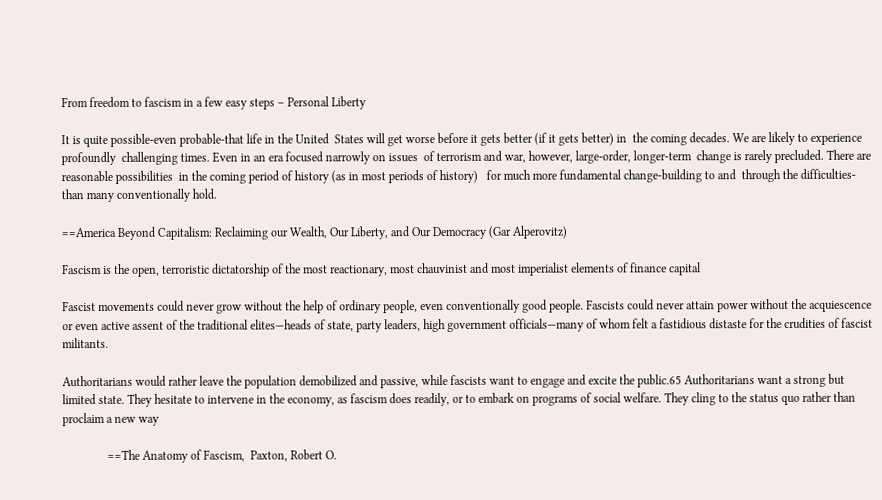From freedom to fascism in a few easy steps – Personal Liberty

It is quite possible-even probable-that life in the United  States will get worse before it gets better (if it gets better) in  the coming decades. We are likely to experience profoundly  challenging times. Even in an era focused narrowly on issues  of terrorism and war, however, large-order, longer-term  change is rarely precluded. There are reasonable possibilities  in the coming period of history (as in most periods of history)   for much more fundamental change-building to and  through the difficulties-than many conventionally hold.

==America Beyond Capitalism: Reclaiming our Wealth, Our Liberty, and Our Democracy (Gar Alperovitz)

Fascism is the open, terroristic dictatorship of the most reactionary, most chauvinist and most imperialist elements of finance capital

Fascist movements could never grow without the help of ordinary people, even conventionally good people. Fascists could never attain power without the acquiescence or even active assent of the traditional elites—heads of state, party leaders, high government officials—many of whom felt a fastidious distaste for the crudities of fascist militants.

Authoritarians would rather leave the population demobilized and passive, while fascists want to engage and excite the public.65 Authoritarians want a strong but limited state. They hesitate to intervene in the economy, as fascism does readily, or to embark on programs of social welfare. They cling to the status quo rather than proclaim a new way

               ==The Anatomy of Fascism,  Paxton, Robert O.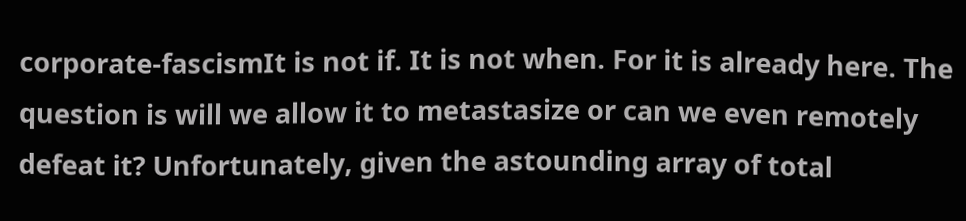corporate-fascismIt is not if. It is not when. For it is already here. The question is will we allow it to metastasize or can we even remotely defeat it? Unfortunately, given the astounding array of total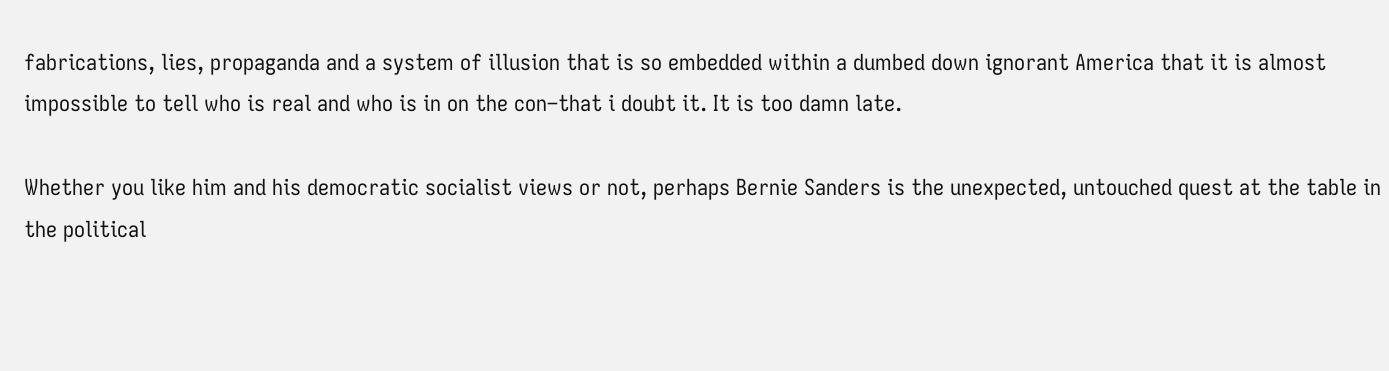fabrications, lies, propaganda and a system of illusion that is so embedded within a dumbed down ignorant America that it is almost impossible to tell who is real and who is in on the con–that i doubt it. It is too damn late.

Whether you like him and his democratic socialist views or not, perhaps Bernie Sanders is the unexpected, untouched quest at the table in the political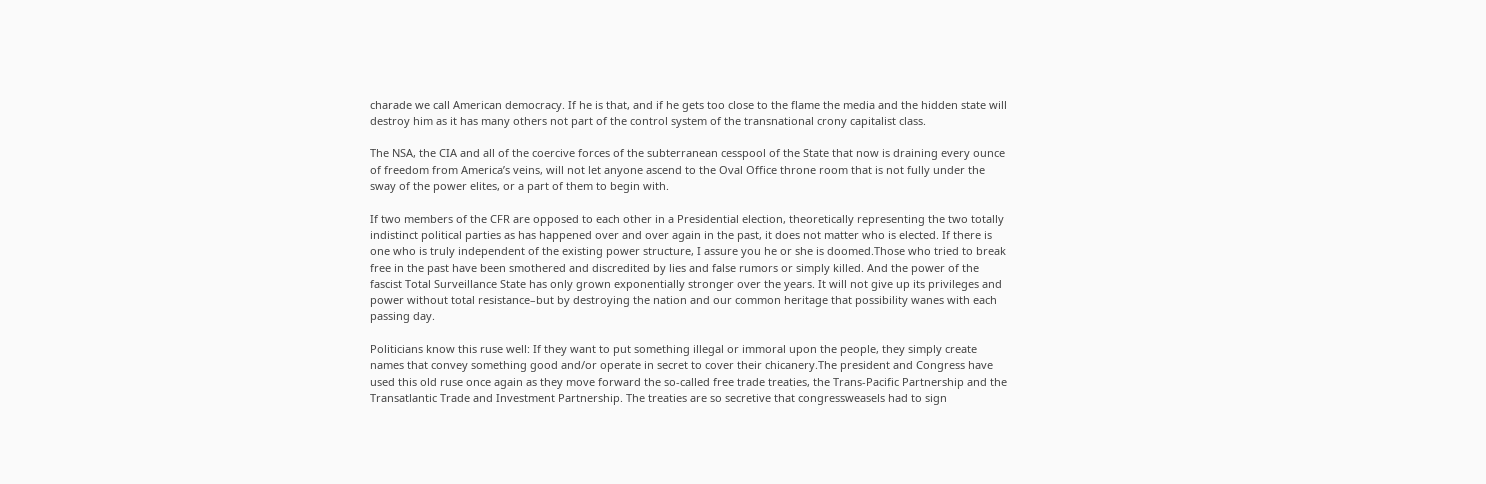charade we call American democracy. If he is that, and if he gets too close to the flame the media and the hidden state will destroy him as it has many others not part of the control system of the transnational crony capitalist class.

The NSA, the CIA and all of the coercive forces of the subterranean cesspool of the State that now is draining every ounce of freedom from America’s veins, will not let anyone ascend to the Oval Office throne room that is not fully under the sway of the power elites, or a part of them to begin with.

If two members of the CFR are opposed to each other in a Presidential election, theoretically representing the two totally indistinct political parties as has happened over and over again in the past, it does not matter who is elected. If there is one who is truly independent of the existing power structure, I assure you he or she is doomed.Those who tried to break free in the past have been smothered and discredited by lies and false rumors or simply killed. And the power of the fascist Total Surveillance State has only grown exponentially stronger over the years. It will not give up its privileges and power without total resistance–but by destroying the nation and our common heritage that possibility wanes with each passing day.

Politicians know this ruse well: If they want to put something illegal or immoral upon the people, they simply create names that convey something good and/or operate in secret to cover their chicanery.The president and Congress have used this old ruse once again as they move forward the so-called free trade treaties, the Trans-Pacific Partnership and the Transatlantic Trade and Investment Partnership. The treaties are so secretive that congressweasels had to sign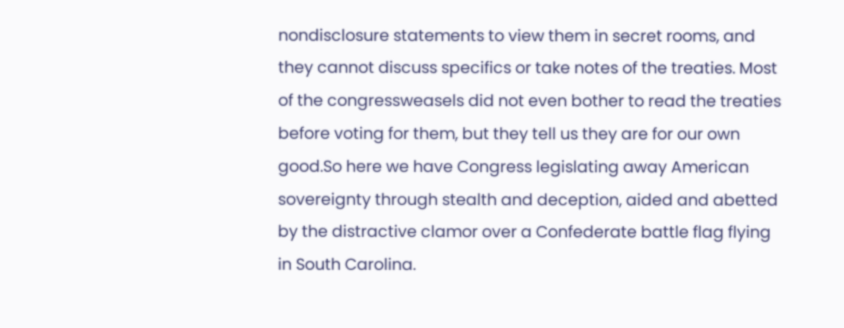nondisclosure statements to view them in secret rooms, and they cannot discuss specifics or take notes of the treaties. Most of the congressweasels did not even bother to read the treaties before voting for them, but they tell us they are for our own good.So here we have Congress legislating away American sovereignty through stealth and deception, aided and abetted by the distractive clamor over a Confederate battle flag flying in South Carolina.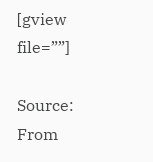[gview file=””]

Source: From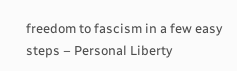freedom to fascism in a few easy steps – Personal Liberty